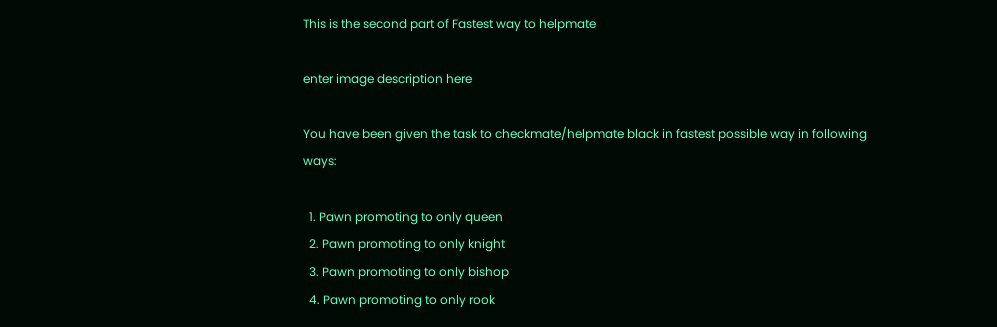This is the second part of Fastest way to helpmate

enter image description here

You have been given the task to checkmate/helpmate black in fastest possible way in following ways:

  1. Pawn promoting to only queen
  2. Pawn promoting to only knight
  3. Pawn promoting to only bishop
  4. Pawn promoting to only rook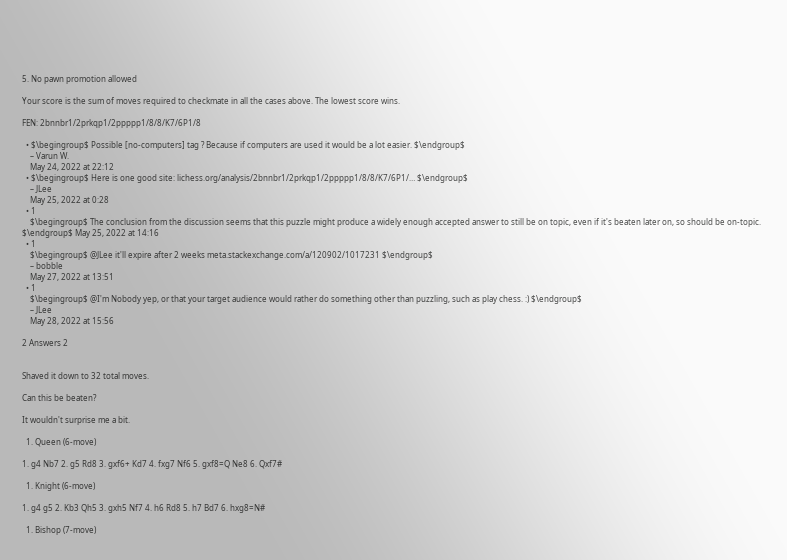5. No pawn promotion allowed

Your score is the sum of moves required to checkmate in all the cases above. The lowest score wins.

FEN: 2bnnbr1/2prkqp1/2ppppp1/8/8/K7/6P1/8

  • $\begingroup$ Possible [no-computers] tag ? Because if computers are used it would be a lot easier. $\endgroup$
    – Varun W.
    May 24, 2022 at 22:12
  • $\begingroup$ Here is one good site: lichess.org/analysis/2bnnbr1/2prkqp1/2ppppp1/8/8/K7/6P1/… $\endgroup$
    – JLee
    May 25, 2022 at 0:28
  • 1
    $\begingroup$ The conclusion from the discussion seems that this puzzle might produce a widely enough accepted answer to still be on topic, even if it's beaten later on, so should be on-topic. $\endgroup$ May 25, 2022 at 14:16
  • 1
    $\begingroup$ @JLee it'll expire after 2 weeks meta.stackexchange.com/a/120902/1017231 $\endgroup$
    – bobble
    May 27, 2022 at 13:51
  • 1
    $\begingroup$ @I'm Nobody yep, or that your target audience would rather do something other than puzzling, such as play chess. :) $\endgroup$
    – JLee
    May 28, 2022 at 15:56

2 Answers 2


Shaved it down to 32 total moves.

Can this be beaten?

It wouldn't surprise me a bit.

  1. Queen (6-move)

1. g4 Nb7 2. g5 Rd8 3. gxf6+ Kd7 4. fxg7 Nf6 5. gxf8=Q Ne8 6. Qxf7#

  1. Knight (6-move)

1. g4 g5 2. Kb3 Qh5 3. gxh5 Nf7 4. h6 Rd8 5. h7 Bd7 6. hxg8=N#

  1. Bishop (7-move)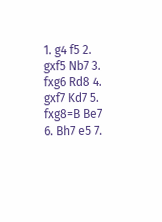1. g4 f5 2. gxf5 Nb7 3. fxg6 Rd8 4. gxf7 Kd7 5. fxg8=B Be7 6. Bh7 e5 7.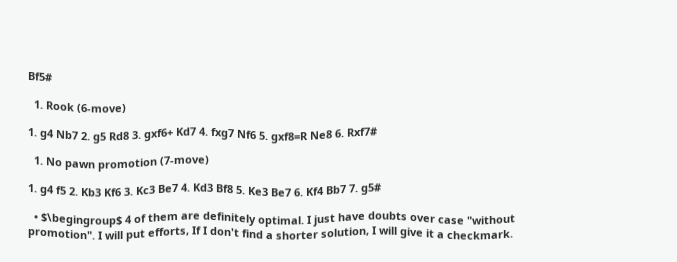Bf5#

  1. Rook (6-move)

1. g4 Nb7 2. g5 Rd8 3. gxf6+ Kd7 4. fxg7 Nf6 5. gxf8=R Ne8 6. Rxf7#

  1. No pawn promotion (7-move)

1. g4 f5 2. Kb3 Kf6 3. Kc3 Be7 4. Kd3 Bf8 5. Ke3 Be7 6. Kf4 Bb7 7. g5#

  • $\begingroup$ 4 of them are definitely optimal. I just have doubts over case "without promotion". I will put efforts, If I don't find a shorter solution, I will give it a checkmark.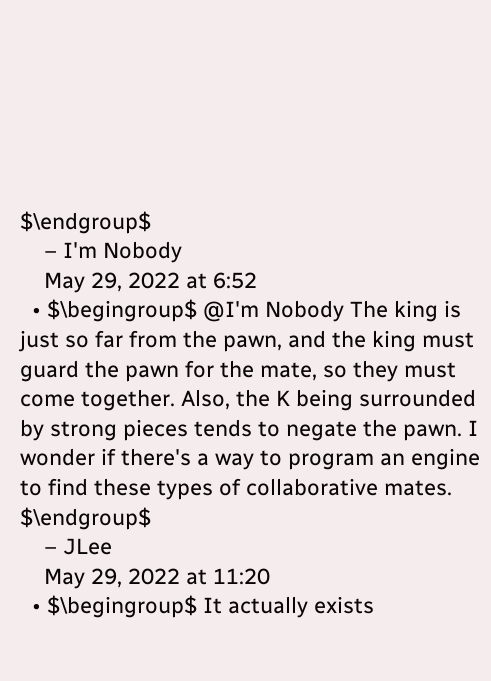$\endgroup$
    – I'm Nobody
    May 29, 2022 at 6:52
  • $\begingroup$ @I'm Nobody The king is just so far from the pawn, and the king must guard the pawn for the mate, so they must come together. Also, the K being surrounded by strong pieces tends to negate the pawn. I wonder if there's a way to program an engine to find these types of collaborative mates. $\endgroup$
    – JLee
    May 29, 2022 at 11:20
  • $\begingroup$ It actually exists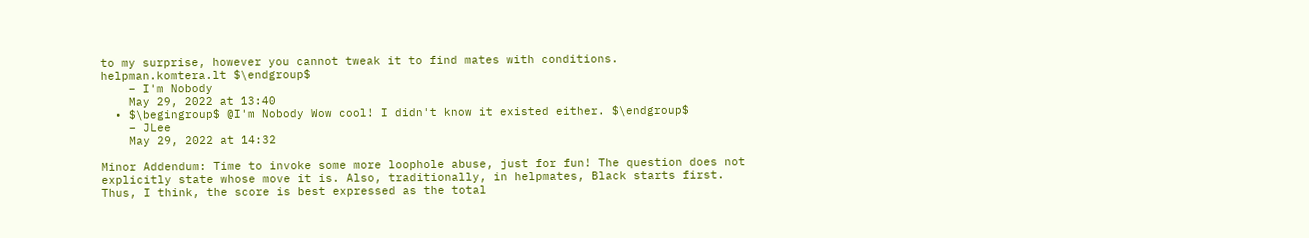to my surprise, however you cannot tweak it to find mates with conditions. helpman.komtera.lt $\endgroup$
    – I'm Nobody
    May 29, 2022 at 13:40
  • $\begingroup$ @I'm Nobody Wow cool! I didn't know it existed either. $\endgroup$
    – JLee
    May 29, 2022 at 14:32

Minor Addendum: Time to invoke some more loophole abuse, just for fun! The question does not explicitly state whose move it is. Also, traditionally, in helpmates, Black starts first. Thus, I think, the score is best expressed as the total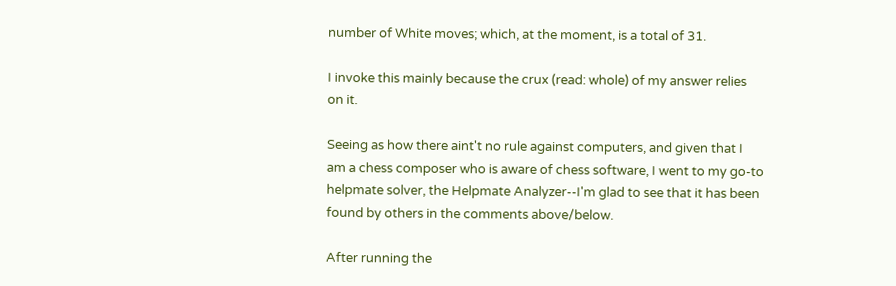number of White moves; which, at the moment, is a total of 31.

I invoke this mainly because the crux (read: whole) of my answer relies on it.

Seeing as how there aint't no rule against computers, and given that I am a chess composer who is aware of chess software, I went to my go-to helpmate solver, the Helpmate Analyzer--I'm glad to see that it has been found by others in the comments above/below.

After running the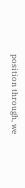position through, we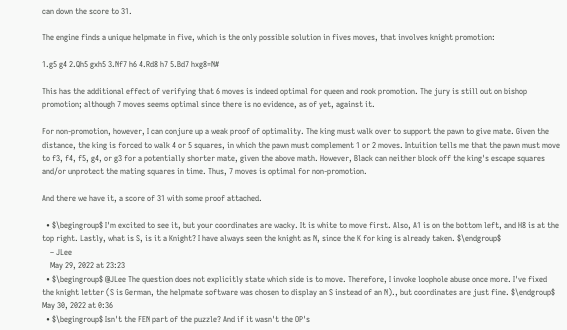can down the score to 31.

The engine finds a unique helpmate in five, which is the only possible solution in fives moves, that involves knight promotion:

1.g5 g4 2.Qh5 gxh5 3.Nf7 h6 4.Rd8 h7 5.Bd7 hxg8=N#

This has the additional effect of verifying that 6 moves is indeed optimal for queen and rook promotion. The jury is still out on bishop promotion; although 7 moves seems optimal since there is no evidence, as of yet, against it.

For non-promotion, however, I can conjure up a weak proof of optimality. The king must walk over to support the pawn to give mate. Given the distance, the king is forced to walk 4 or 5 squares, in which the pawn must complement 1 or 2 moves. Intuition tells me that the pawn must move to f3, f4, f5, g4, or g3 for a potentially shorter mate, given the above math. However, Black can neither block off the king's escape squares and/or unprotect the mating squares in time. Thus, 7 moves is optimal for non-promotion.

And there we have it, a score of 31 with some proof attached.

  • $\begingroup$ I'm excited to see it, but your coordinates are wacky. It is white to move first. Also, A1 is on the bottom left, and H8 is at the top right. Lastly, what is S, is it a Knight? I have always seen the knight as N, since the K for king is already taken. $\endgroup$
    – JLee
    May 29, 2022 at 23:23
  • $\begingroup$ @JLee The question does not explicitly state which side is to move. Therefore, I invoke loophole abuse once more. I've fixed the knight letter (S is German, the helpmate software was chosen to display an S instead of an N)., but coordinates are just fine. $\endgroup$ May 30, 2022 at 0:36
  • $\begingroup$ Isn't the FEN part of the puzzle? And if it wasn't the OP's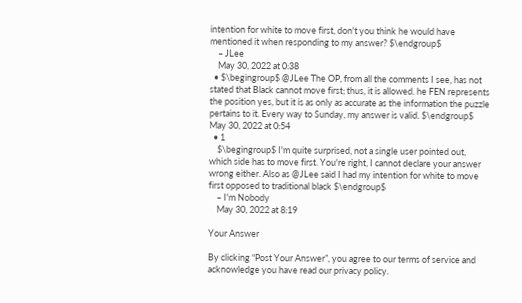intention for white to move first, don't you think he would have mentioned it when responding to my answer? $\endgroup$
    – JLee
    May 30, 2022 at 0:38
  • $\begingroup$ @JLee The OP, from all the comments I see, has not stated that Black cannot move first; thus, it is allowed. he FEN represents the position yes, but it is as only as accurate as the information the puzzle pertains to it. Every way to Sunday, my answer is valid. $\endgroup$ May 30, 2022 at 0:54
  • 1
    $\begingroup$ I'm quite surprised, not a single user pointed out, which side has to move first. You're right, I cannot declare your answer wrong either. Also as @JLee said I had my intention for white to move first opposed to traditional black $\endgroup$
    – I'm Nobody
    May 30, 2022 at 8:19

Your Answer

By clicking “Post Your Answer”, you agree to our terms of service and acknowledge you have read our privacy policy.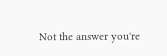Not the answer you're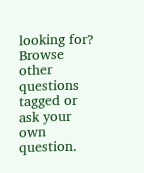looking for? Browse other questions tagged or ask your own question.